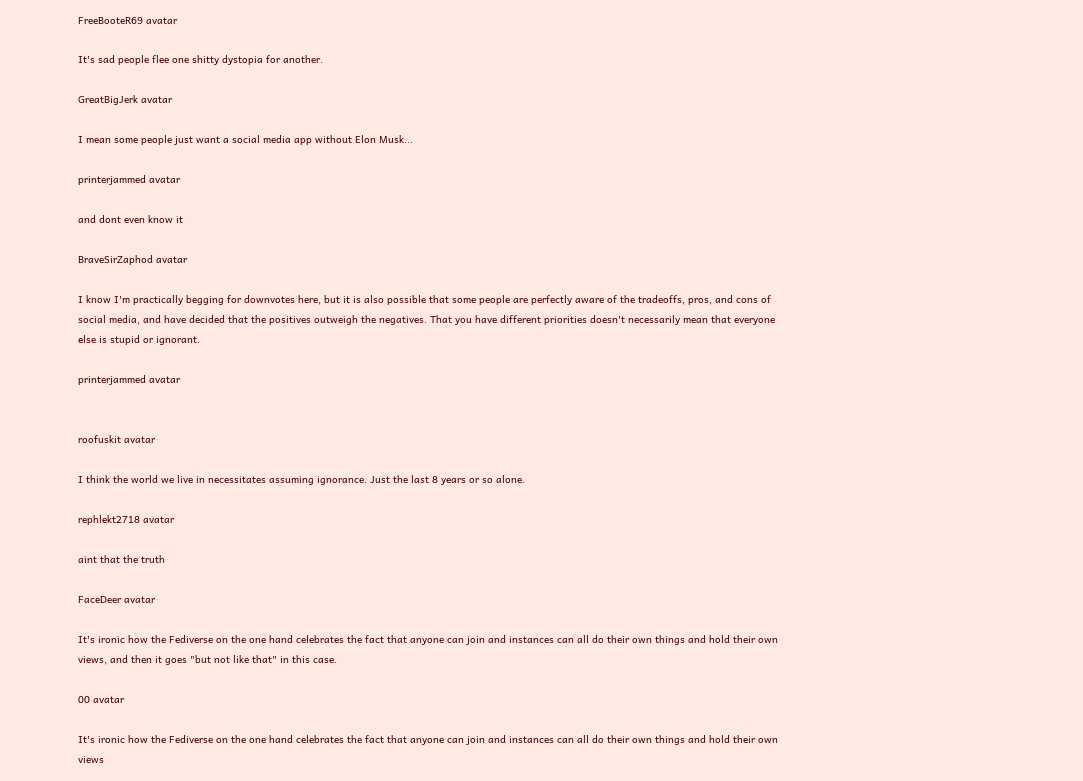FreeBooteR69 avatar

It's sad people flee one shitty dystopia for another.

GreatBigJerk avatar

I mean some people just want a social media app without Elon Musk...

printerjammed avatar

and dont even know it

BraveSirZaphod avatar

I know I'm practically begging for downvotes here, but it is also possible that some people are perfectly aware of the tradeoffs, pros, and cons of social media, and have decided that the positives outweigh the negatives. That you have different priorities doesn't necessarily mean that everyone else is stupid or ignorant.

printerjammed avatar


roofuskit avatar

I think the world we live in necessitates assuming ignorance. Just the last 8 years or so alone.

rephlekt2718 avatar

aint that the truth

FaceDeer avatar

It's ironic how the Fediverse on the one hand celebrates the fact that anyone can join and instances can all do their own things and hold their own views, and then it goes "but not like that" in this case.

00 avatar

It's ironic how the Fediverse on the one hand celebrates the fact that anyone can join and instances can all do their own things and hold their own views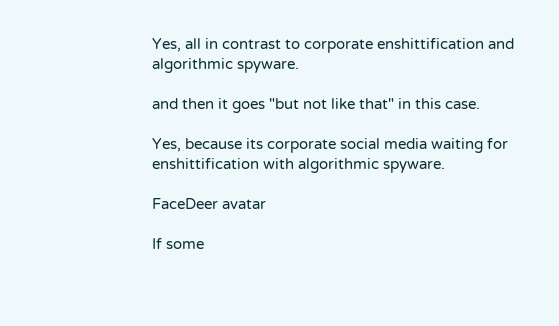Yes, all in contrast to corporate enshittification and algorithmic spyware.

and then it goes "but not like that" in this case.

Yes, because its corporate social media waiting for enshittification with algorithmic spyware.

FaceDeer avatar

If some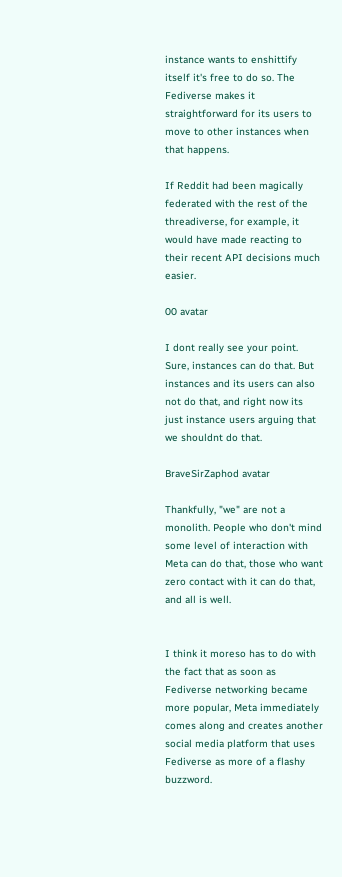instance wants to enshittify itself it's free to do so. The Fediverse makes it straightforward for its users to move to other instances when that happens.

If Reddit had been magically federated with the rest of the threadiverse, for example, it would have made reacting to their recent API decisions much easier.

00 avatar

I dont really see your point. Sure, instances can do that. But instances and its users can also not do that, and right now its just instance users arguing that we shouldnt do that.

BraveSirZaphod avatar

Thankfully, "we" are not a monolith. People who don't mind some level of interaction with Meta can do that, those who want zero contact with it can do that, and all is well.


I think it moreso has to do with the fact that as soon as Fediverse networking became more popular, Meta immediately comes along and creates another social media platform that uses Fediverse as more of a flashy buzzword.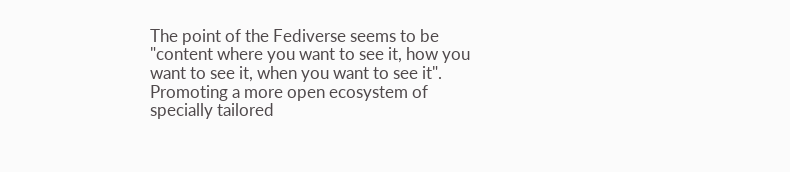The point of the Fediverse seems to be "content where you want to see it, how you want to see it, when you want to see it". Promoting a more open ecosystem of specially tailored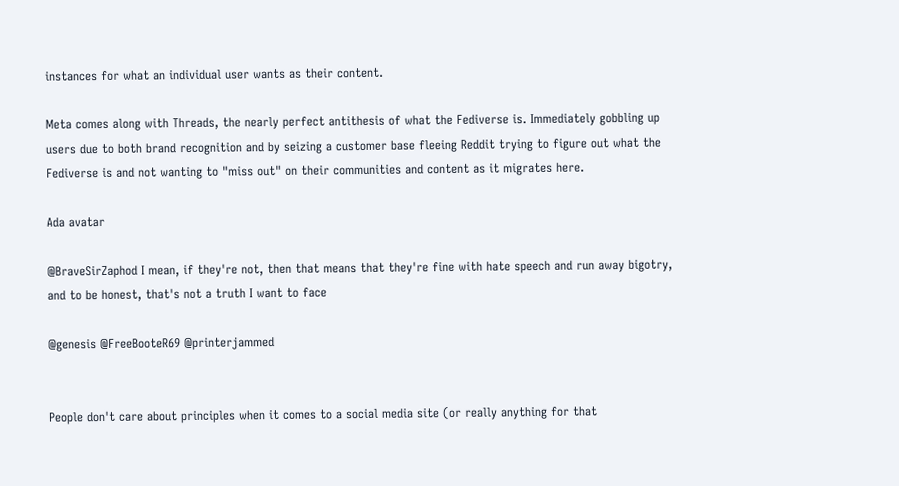instances for what an individual user wants as their content.

Meta comes along with Threads, the nearly perfect antithesis of what the Fediverse is. Immediately gobbling up users due to both brand recognition and by seizing a customer base fleeing Reddit trying to figure out what the Fediverse is and not wanting to "miss out" on their communities and content as it migrates here.

Ada avatar

@BraveSirZaphod I mean, if they're not, then that means that they're fine with hate speech and run away bigotry, and to be honest, that's not a truth I want to face

@genesis @FreeBooteR69 @printerjammed


People don't care about principles when it comes to a social media site (or really anything for that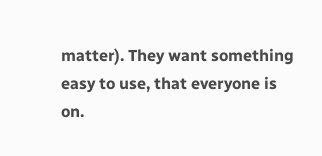matter). They want something easy to use, that everyone is on.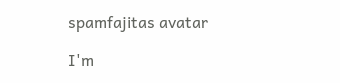spamfajitas avatar

I'm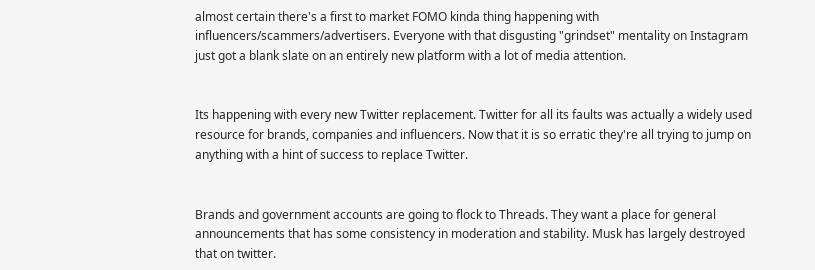almost certain there's a first to market FOMO kinda thing happening with influencers/scammers/advertisers. Everyone with that disgusting "grindset" mentality on Instagram just got a blank slate on an entirely new platform with a lot of media attention.


Its happening with every new Twitter replacement. Twitter for all its faults was actually a widely used resource for brands, companies and influencers. Now that it is so erratic they're all trying to jump on anything with a hint of success to replace Twitter.


Brands and government accounts are going to flock to Threads. They want a place for general announcements that has some consistency in moderation and stability. Musk has largely destroyed that on twitter.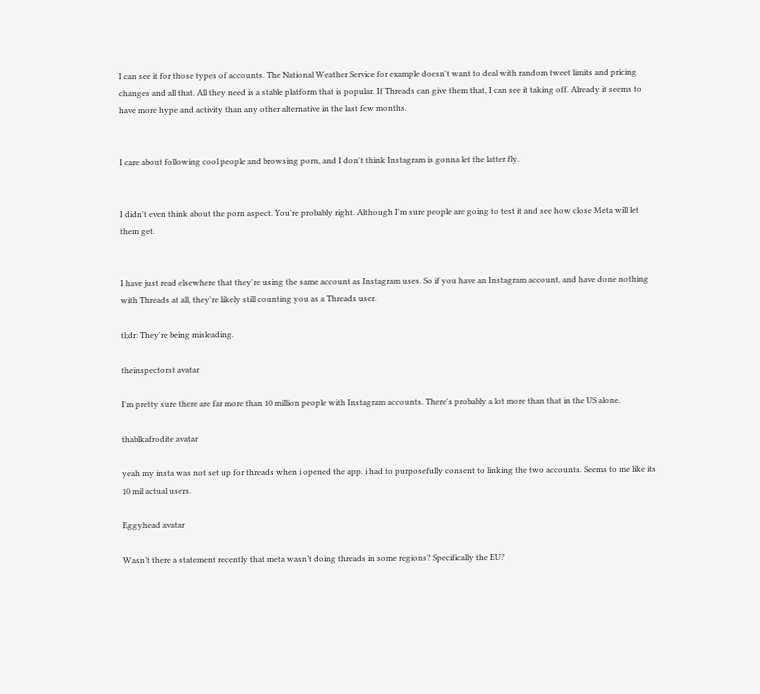I can see it for those types of accounts. The National Weather Service for example doesn't want to deal with random tweet limits and pricing changes and all that. All they need is a stable platform that is popular. If Threads can give them that, I can see it taking off. Already it seems to have more hype and activity than any other alternative in the last few months.


I care about following cool people and browsing porn, and I don't think Instagram is gonna let the latter fly.


I didn't even think about the porn aspect. You're probably right. Although I'm sure people are going to test it and see how close Meta will let them get.


I have just read elsewhere that they're using the same account as Instagram uses. So if you have an Instagram account, and have done nothing with Threads at all, they're likely still counting you as a Threads user.

tl;dr: They're being misleading.

theinspectorst avatar

I'm pretty sure there are far more than 10 million people with Instagram accounts. There's probably a lot more than that in the US alone.

thablkafrodite avatar

yeah my insta was not set up for threads when i opened the app. i had to purposefully consent to linking the two accounts. Seems to me like its 10 mil actual users.

Eggyhead avatar

Wasn’t there a statement recently that meta wasn’t doing threads in some regions? Specifically the EU?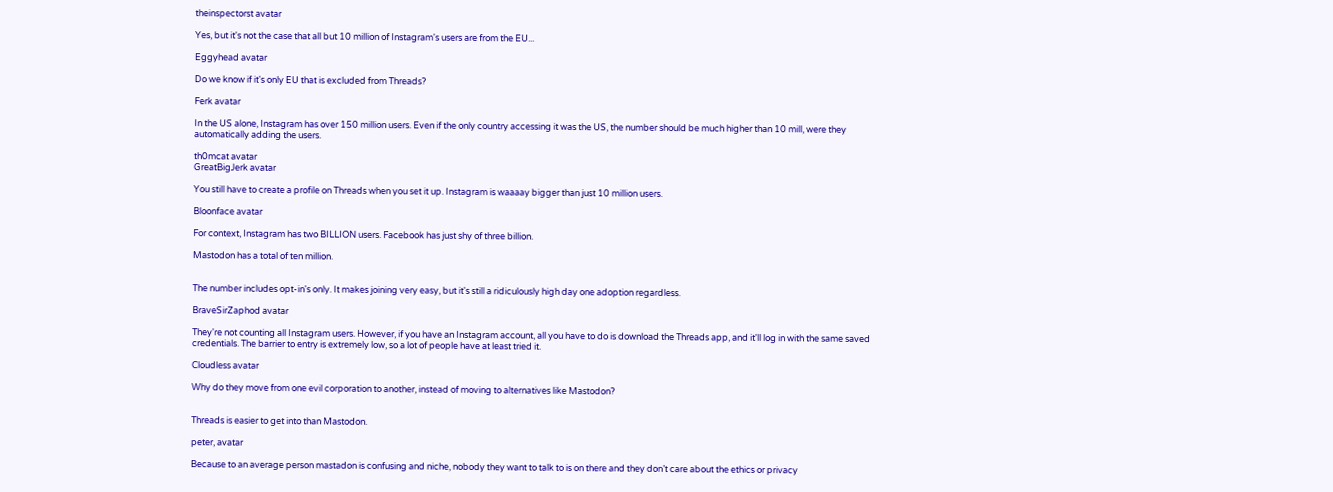theinspectorst avatar

Yes, but it's not the case that all but 10 million of Instagram's users are from the EU...

Eggyhead avatar

Do we know if it's only EU that is excluded from Threads?

Ferk avatar

In the US alone, Instagram has over 150 million users. Even if the only country accessing it was the US, the number should be much higher than 10 mill, were they automatically adding the users.

th0mcat avatar
GreatBigJerk avatar

You still have to create a profile on Threads when you set it up. Instagram is waaaay bigger than just 10 million users.

Bloonface avatar

For context, Instagram has two BILLION users. Facebook has just shy of three billion.

Mastodon has a total of ten million.


The number includes opt-in's only. It makes joining very easy, but it's still a ridiculously high day one adoption regardless.

BraveSirZaphod avatar

They're not counting all Instagram users. However, if you have an Instagram account, all you have to do is download the Threads app, and it'll log in with the same saved credentials. The barrier to entry is extremely low, so a lot of people have at least tried it.

Cloudless avatar

Why do they move from one evil corporation to another, instead of moving to alternatives like Mastodon?


Threads is easier to get into than Mastodon.

peter, avatar

Because to an average person mastadon is confusing and niche, nobody they want to talk to is on there and they don’t care about the ethics or privacy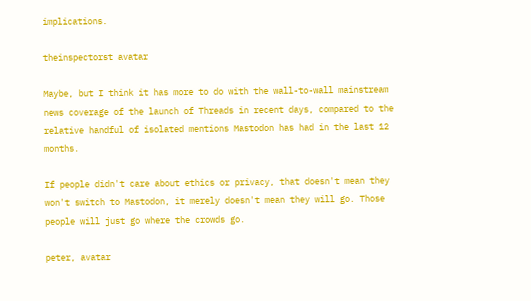implications.

theinspectorst avatar

Maybe, but I think it has more to do with the wall-to-wall mainstream news coverage of the launch of Threads in recent days, compared to the relative handful of isolated mentions Mastodon has had in the last 12 months.

If people didn't care about ethics or privacy, that doesn't mean they won't switch to Mastodon, it merely doesn't mean they will go. Those people will just go where the crowds go.

peter, avatar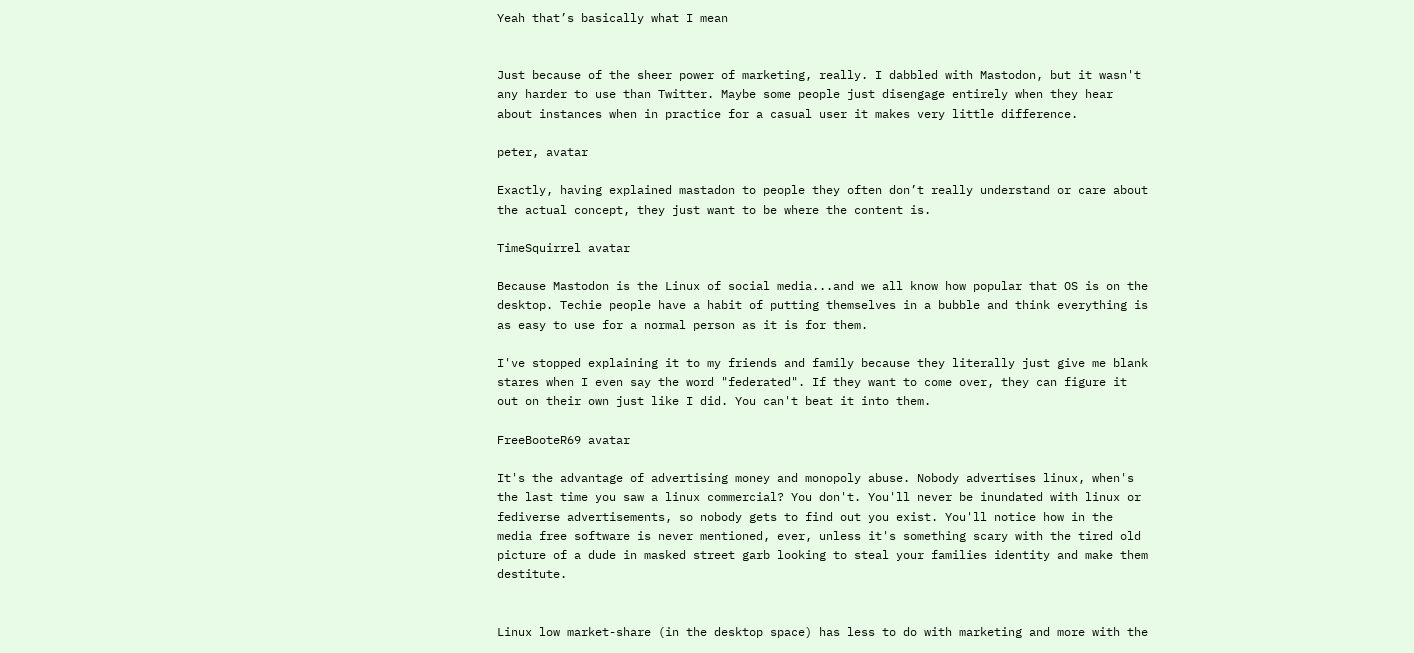Yeah that’s basically what I mean


Just because of the sheer power of marketing, really. I dabbled with Mastodon, but it wasn't any harder to use than Twitter. Maybe some people just disengage entirely when they hear about instances when in practice for a casual user it makes very little difference.

peter, avatar

Exactly, having explained mastadon to people they often don’t really understand or care about the actual concept, they just want to be where the content is.

TimeSquirrel avatar

Because Mastodon is the Linux of social media...and we all know how popular that OS is on the desktop. Techie people have a habit of putting themselves in a bubble and think everything is as easy to use for a normal person as it is for them.

I've stopped explaining it to my friends and family because they literally just give me blank stares when I even say the word "federated". If they want to come over, they can figure it out on their own just like I did. You can't beat it into them.

FreeBooteR69 avatar

It's the advantage of advertising money and monopoly abuse. Nobody advertises linux, when's the last time you saw a linux commercial? You don't. You'll never be inundated with linux or fediverse advertisements, so nobody gets to find out you exist. You'll notice how in the media free software is never mentioned, ever, unless it's something scary with the tired old picture of a dude in masked street garb looking to steal your families identity and make them destitute.


Linux low market-share (in the desktop space) has less to do with marketing and more with the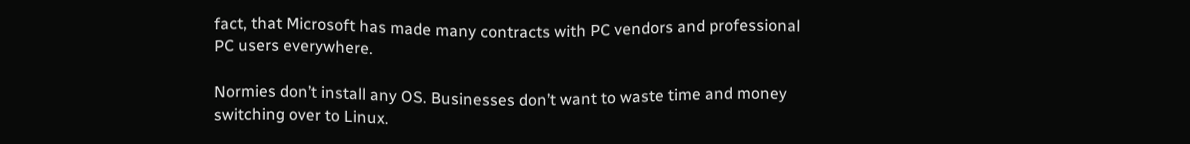fact, that Microsoft has made many contracts with PC vendors and professional PC users everywhere.

Normies don’t install any OS. Businesses don’t want to waste time and money switching over to Linux.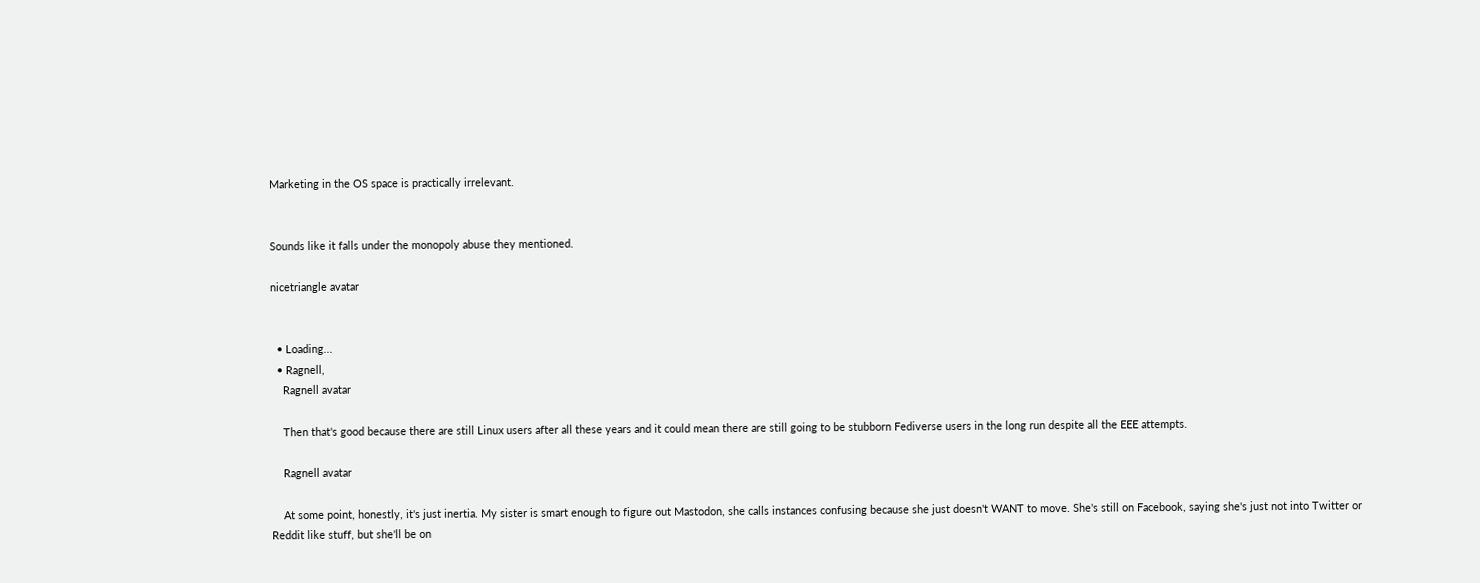Marketing in the OS space is practically irrelevant.


Sounds like it falls under the monopoly abuse they mentioned.

nicetriangle avatar


  • Loading...
  • Ragnell,
    Ragnell avatar

    Then that's good because there are still Linux users after all these years and it could mean there are still going to be stubborn Fediverse users in the long run despite all the EEE attempts.

    Ragnell avatar

    At some point, honestly, it's just inertia. My sister is smart enough to figure out Mastodon, she calls instances confusing because she just doesn't WANT to move. She's still on Facebook, saying she's just not into Twitter or Reddit like stuff, but she'll be on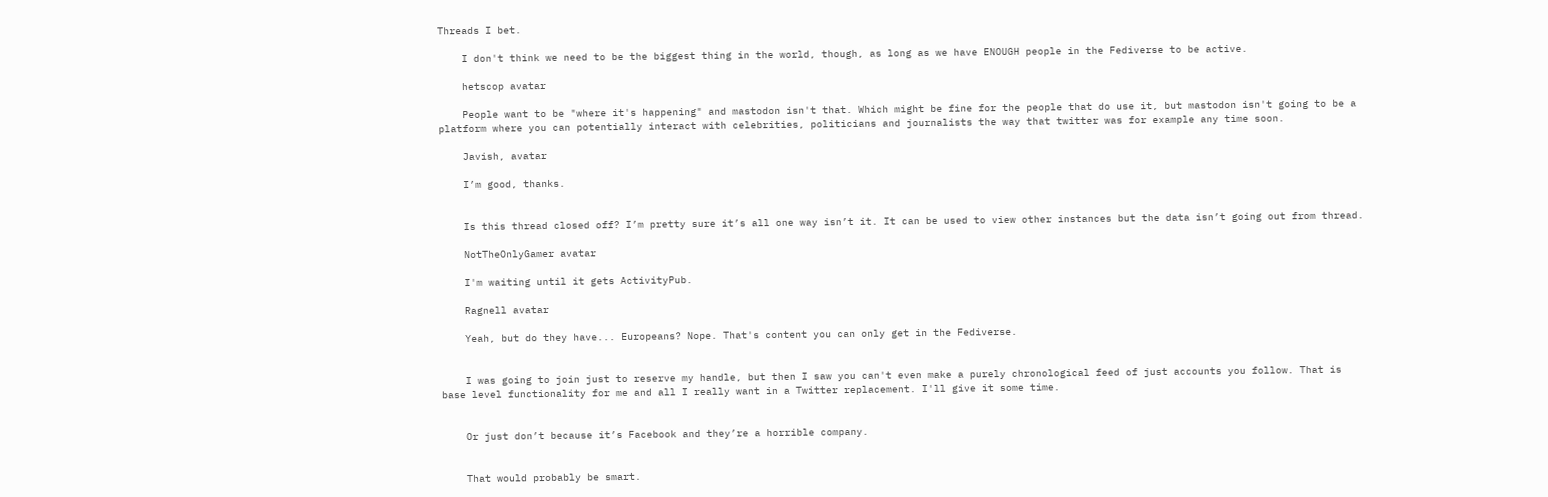Threads I bet.

    I don't think we need to be the biggest thing in the world, though, as long as we have ENOUGH people in the Fediverse to be active.

    hetscop avatar

    People want to be "where it's happening" and mastodon isn't that. Which might be fine for the people that do use it, but mastodon isn't going to be a platform where you can potentially interact with celebrities, politicians and journalists the way that twitter was for example any time soon.

    Javish, avatar

    I’m good, thanks.


    Is this thread closed off? I’m pretty sure it’s all one way isn’t it. It can be used to view other instances but the data isn’t going out from thread.

    NotTheOnlyGamer avatar

    I'm waiting until it gets ActivityPub.

    Ragnell avatar

    Yeah, but do they have... Europeans? Nope. That's content you can only get in the Fediverse.


    I was going to join just to reserve my handle, but then I saw you can't even make a purely chronological feed of just accounts you follow. That is base level functionality for me and all I really want in a Twitter replacement. I'll give it some time.


    Or just don’t because it’s Facebook and they’re a horrible company.


    That would probably be smart.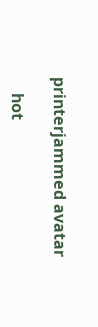printerjammed avatar

    hot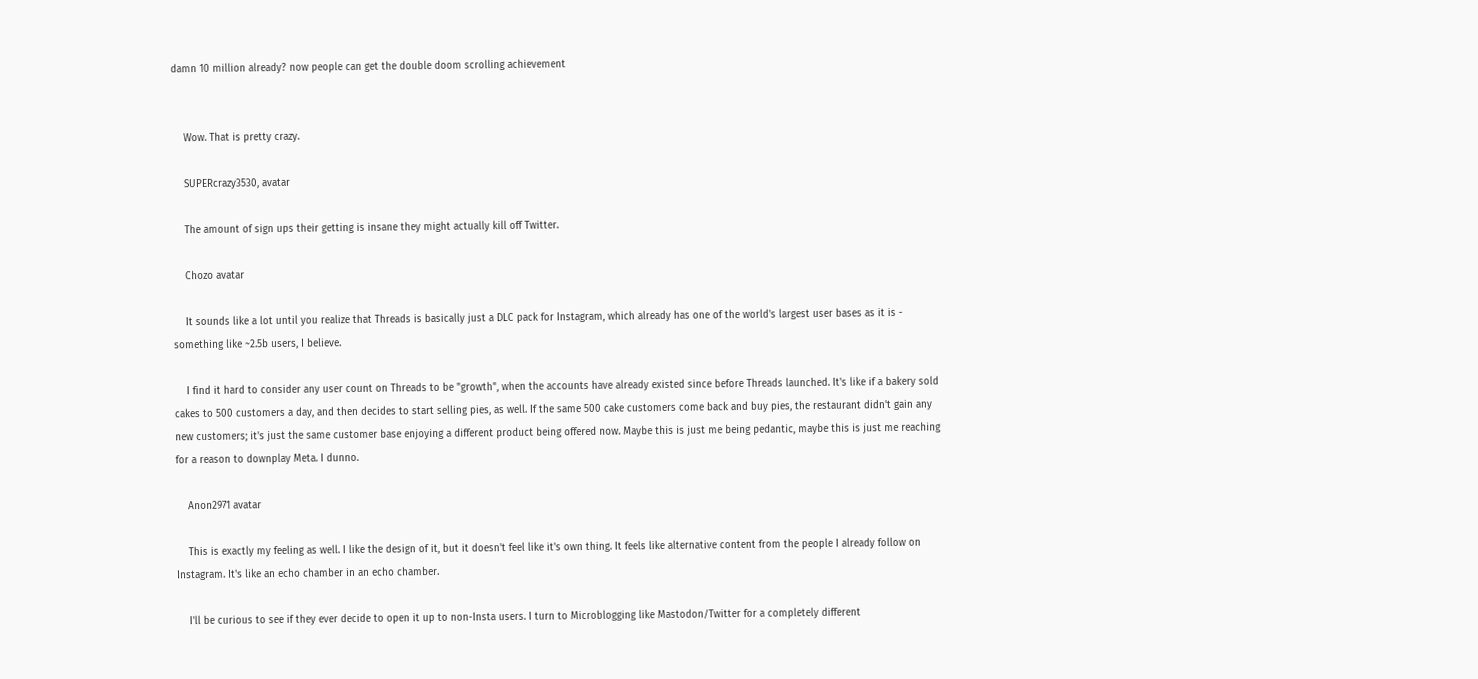damn 10 million already? now people can get the double doom scrolling achievement


    Wow. That is pretty crazy.

    SUPERcrazy3530, avatar

    The amount of sign ups their getting is insane they might actually kill off Twitter.

    Chozo avatar

    It sounds like a lot until you realize that Threads is basically just a DLC pack for Instagram, which already has one of the world's largest user bases as it is - something like ~2.5b users, I believe.

    I find it hard to consider any user count on Threads to be "growth", when the accounts have already existed since before Threads launched. It's like if a bakery sold cakes to 500 customers a day, and then decides to start selling pies, as well. If the same 500 cake customers come back and buy pies, the restaurant didn't gain any new customers; it's just the same customer base enjoying a different product being offered now. Maybe this is just me being pedantic, maybe this is just me reaching for a reason to downplay Meta. I dunno.

    Anon2971 avatar

    This is exactly my feeling as well. I like the design of it, but it doesn't feel like it's own thing. It feels like alternative content from the people I already follow on Instagram. It's like an echo chamber in an echo chamber.

    I'll be curious to see if they ever decide to open it up to non-Insta users. I turn to Microblogging like Mastodon/Twitter for a completely different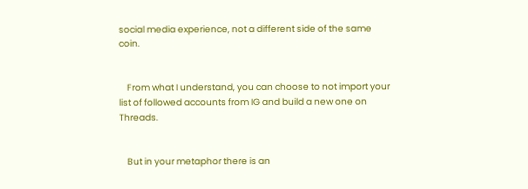social media experience, not a different side of the same coin.


    From what I understand, you can choose to not import your list of followed accounts from IG and build a new one on Threads.


    But in your metaphor there is an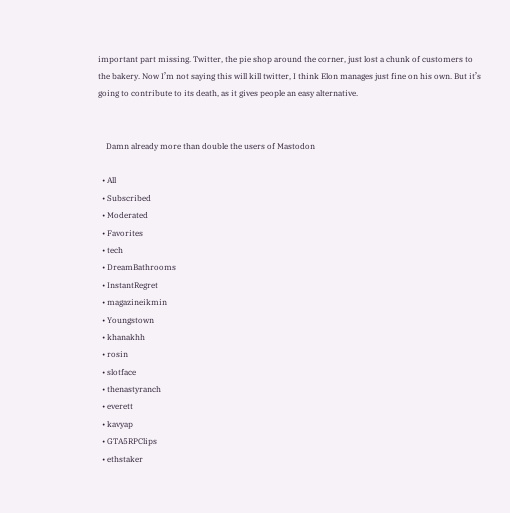important part missing. Twitter, the pie shop around the corner, just lost a chunk of customers to the bakery. Now I’m not saying this will kill twitter, I think Elon manages just fine on his own. But it’s going to contribute to its death, as it gives people an easy alternative.


    Damn already more than double the users of Mastodon

  • All
  • Subscribed
  • Moderated
  • Favorites
  • tech
  • DreamBathrooms
  • InstantRegret
  • magazineikmin
  • Youngstown
  • khanakhh
  • rosin
  • slotface
  • thenastyranch
  • everett
  • kavyap
  • GTA5RPClips
  • ethstaker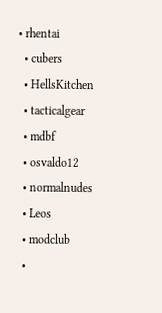• rhentai
  • cubers
  • HellsKitchen
  • tacticalgear
  • mdbf
  • osvaldo12
  • normalnudes
  • Leos
  • modclub
  •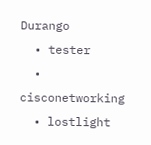Durango
  • tester
  • cisconetworking
  • lostlight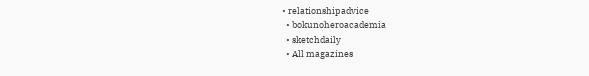• relationshipadvice
  • bokunoheroacademia
  • sketchdaily
  • All magazines